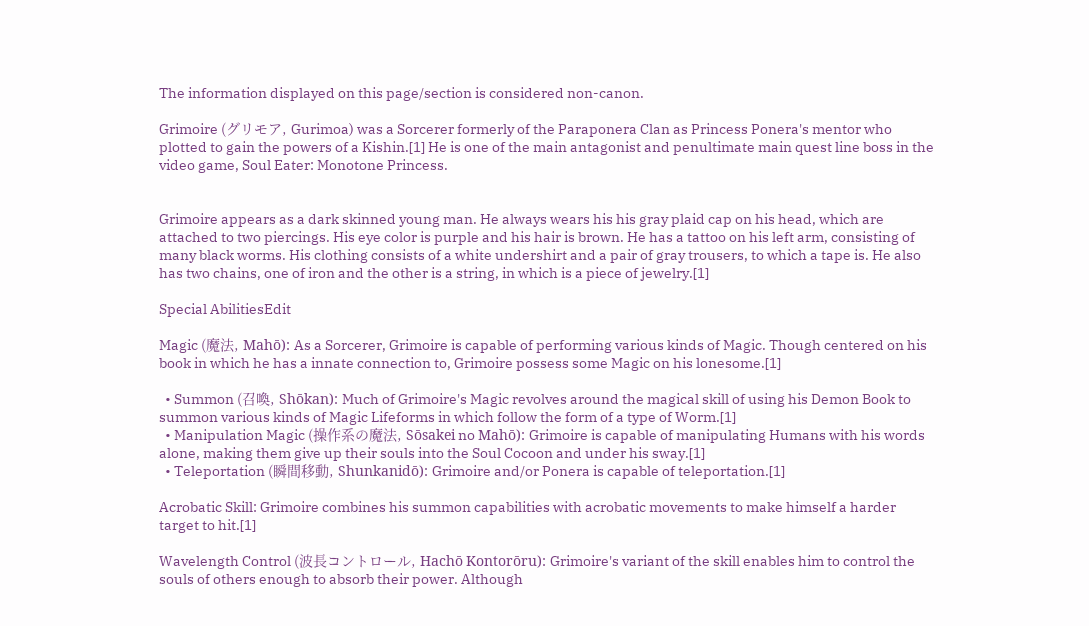The information displayed on this page/section is considered non-canon.

Grimoire (グリモア, Gurimoa) was a Sorcerer formerly of the Paraponera Clan as Princess Ponera's mentor who plotted to gain the powers of a Kishin.[1] He is one of the main antagonist and penultimate main quest line boss in the video game, Soul Eater: Monotone Princess.


Grimoire appears as a dark skinned young man. He always wears his his gray plaid cap on his head, which are attached to two piercings. His eye color is purple and his hair is brown. He has a tattoo on his left arm, consisting of many black worms. His clothing consists of a white undershirt and a pair of gray trousers, to which a tape is. He also has two chains, one of iron and the other is a string, in which is a piece of jewelry.[1]

Special AbilitiesEdit

Magic (魔法, Mahō): As a Sorcerer, Grimoire is capable of performing various kinds of Magic. Though centered on his book in which he has a innate connection to, Grimoire possess some Magic on his lonesome.[1]

  • Summon (召喚, Shōkan): Much of Grimoire's Magic revolves around the magical skill of using his Demon Book to summon various kinds of Magic Lifeforms in which follow the form of a type of Worm.[1]
  • Manipulation Magic (操作系の魔法, Sōsakei no Mahō): Grimoire is capable of manipulating Humans with his words alone, making them give up their souls into the Soul Cocoon and under his sway.[1]
  • Teleportation (瞬間移動, Shunkanidō): Grimoire and/or Ponera is capable of teleportation.[1]

Acrobatic Skill: Grimoire combines his summon capabilities with acrobatic movements to make himself a harder target to hit.[1]

Wavelength Control (波長コントロール, Hachō Kontorōru): Grimoire's variant of the skill enables him to control the souls of others enough to absorb their power. Although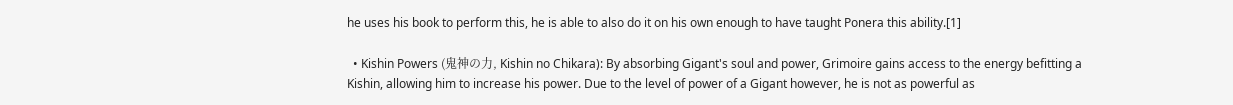he uses his book to perform this, he is able to also do it on his own enough to have taught Ponera this ability.[1]

  • Kishin Powers (鬼神の力, Kishin no Chikara): By absorbing Gigant's soul and power, Grimoire gains access to the energy befitting a Kishin, allowing him to increase his power. Due to the level of power of a Gigant however, he is not as powerful as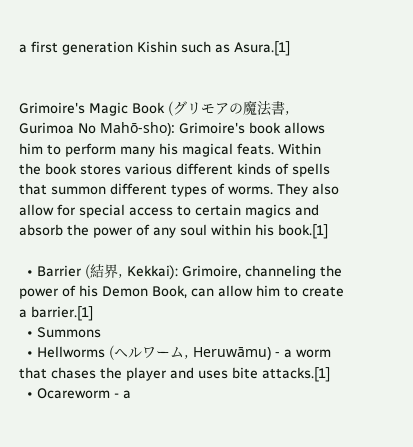a first generation Kishin such as Asura.[1]


Grimoire's Magic Book (グリモアの魔法書, Gurimoa No Mahō-sho): Grimoire's book allows him to perform many his magical feats. Within the book stores various different kinds of spells that summon different types of worms. They also allow for special access to certain magics and absorb the power of any soul within his book.[1]

  • Barrier (結界, Kekkai): Grimoire, channeling the power of his Demon Book, can allow him to create a barrier.[1]
  • Summons
  • Hellworms (ヘルワーム, Heruwāmu) - a worm that chases the player and uses bite attacks.[1]
  • Ocareworm - a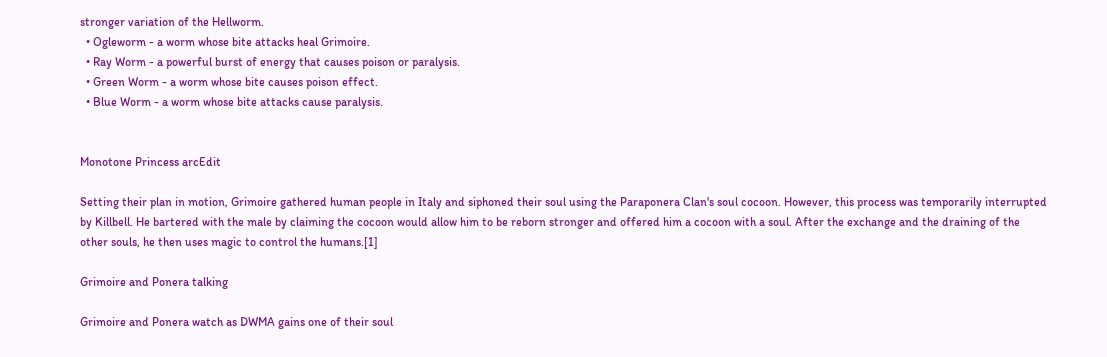stronger variation of the Hellworm.
  • Ogleworm - a worm whose bite attacks heal Grimoire.
  • Ray Worm - a powerful burst of energy that causes poison or paralysis.
  • Green Worm - a worm whose bite causes poison effect.
  • Blue Worm - a worm whose bite attacks cause paralysis.


Monotone Princess arcEdit

Setting their plan in motion, Grimoire gathered human people in Italy and siphoned their soul using the Paraponera Clan's soul cocoon. However, this process was temporarily interrupted by Killbell. He bartered with the male by claiming the cocoon would allow him to be reborn stronger and offered him a cocoon with a soul. After the exchange and the draining of the other souls, he then uses magic to control the humans.[1]

Grimoire and Ponera talking

Grimoire and Ponera watch as DWMA gains one of their soul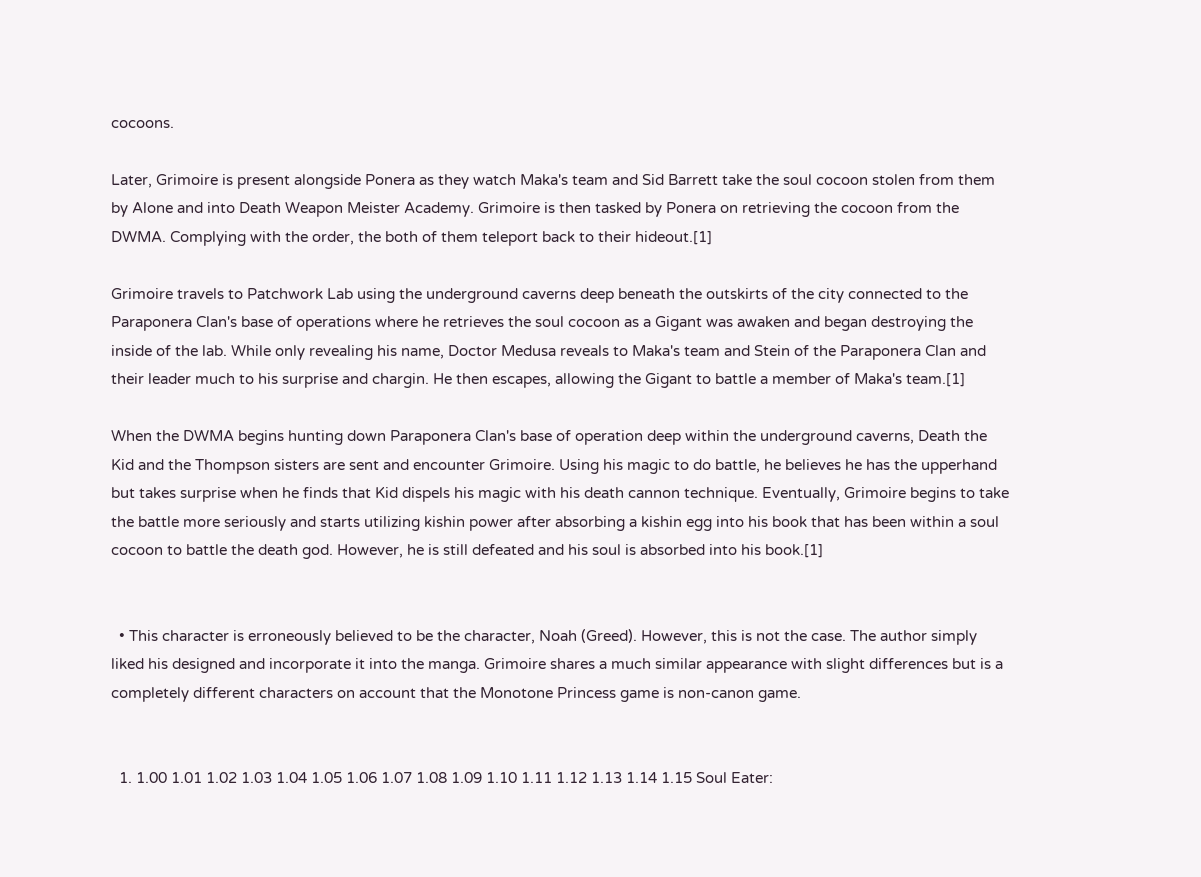cocoons.

Later, Grimoire is present alongside Ponera as they watch Maka's team and Sid Barrett take the soul cocoon stolen from them by Alone and into Death Weapon Meister Academy. Grimoire is then tasked by Ponera on retrieving the cocoon from the DWMA. Complying with the order, the both of them teleport back to their hideout.[1]

Grimoire travels to Patchwork Lab using the underground caverns deep beneath the outskirts of the city connected to the Paraponera Clan's base of operations where he retrieves the soul cocoon as a Gigant was awaken and began destroying the inside of the lab. While only revealing his name, Doctor Medusa reveals to Maka's team and Stein of the Paraponera Clan and their leader much to his surprise and chargin. He then escapes, allowing the Gigant to battle a member of Maka's team.[1]

When the DWMA begins hunting down Paraponera Clan's base of operation deep within the underground caverns, Death the Kid and the Thompson sisters are sent and encounter Grimoire. Using his magic to do battle, he believes he has the upperhand but takes surprise when he finds that Kid dispels his magic with his death cannon technique. Eventually, Grimoire begins to take the battle more seriously and starts utilizing kishin power after absorbing a kishin egg into his book that has been within a soul cocoon to battle the death god. However, he is still defeated and his soul is absorbed into his book.[1]


  • This character is erroneously believed to be the character, Noah (Greed). However, this is not the case. The author simply liked his designed and incorporate it into the manga. Grimoire shares a much similar appearance with slight differences but is a completely different characters on account that the Monotone Princess game is non-canon game.


  1. 1.00 1.01 1.02 1.03 1.04 1.05 1.06 1.07 1.08 1.09 1.10 1.11 1.12 1.13 1.14 1.15 Soul Eater: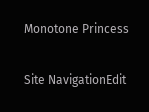Monotone Princess

Site NavigationEdit